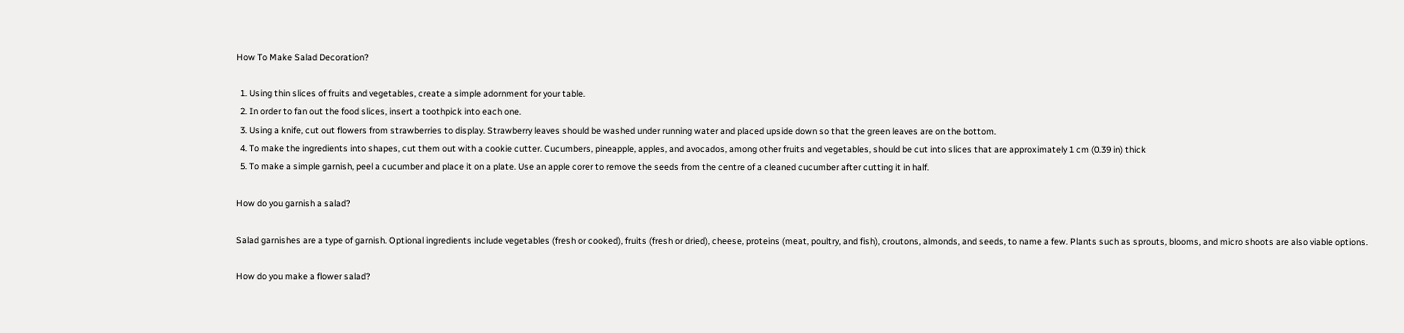How To Make Salad Decoration?

  1. Using thin slices of fruits and vegetables, create a simple adornment for your table.
  2. In order to fan out the food slices, insert a toothpick into each one.
  3. Using a knife, cut out flowers from strawberries to display. Strawberry leaves should be washed under running water and placed upside down so that the green leaves are on the bottom.
  4. To make the ingredients into shapes, cut them out with a cookie cutter. Cucumbers, pineapple, apples, and avocados, among other fruits and vegetables, should be cut into slices that are approximately 1 cm (0.39 in) thick
  5. To make a simple garnish, peel a cucumber and place it on a plate. Use an apple corer to remove the seeds from the centre of a cleaned cucumber after cutting it in half.

How do you garnish a salad?

Salad garnishes are a type of garnish. Optional ingredients include vegetables (fresh or cooked), fruits (fresh or dried), cheese, proteins (meat, poultry, and fish), croutons, almonds, and seeds, to name a few. Plants such as sprouts, blooms, and micro shoots are also viable options.

How do you make a flower salad?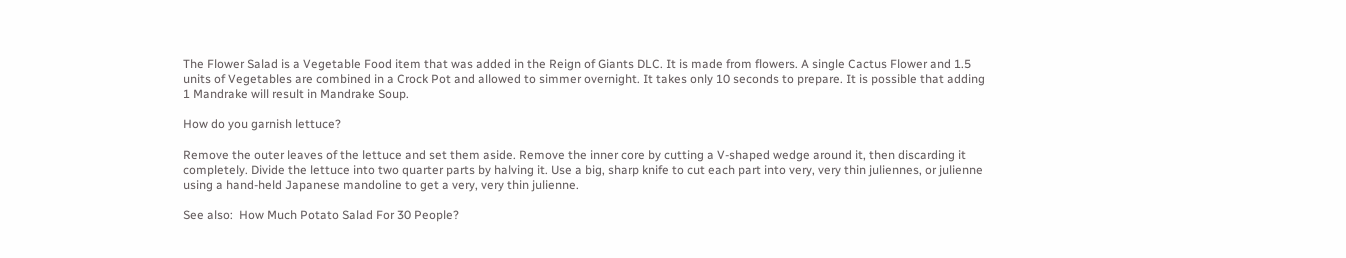The Flower Salad is a Vegetable Food item that was added in the Reign of Giants DLC. It is made from flowers. A single Cactus Flower and 1.5 units of Vegetables are combined in a Crock Pot and allowed to simmer overnight. It takes only 10 seconds to prepare. It is possible that adding 1 Mandrake will result in Mandrake Soup.

How do you garnish lettuce?

Remove the outer leaves of the lettuce and set them aside. Remove the inner core by cutting a V-shaped wedge around it, then discarding it completely. Divide the lettuce into two quarter parts by halving it. Use a big, sharp knife to cut each part into very, very thin juliennes, or julienne using a hand-held Japanese mandoline to get a very, very thin julienne.

See also:  How Much Potato Salad For 30 People?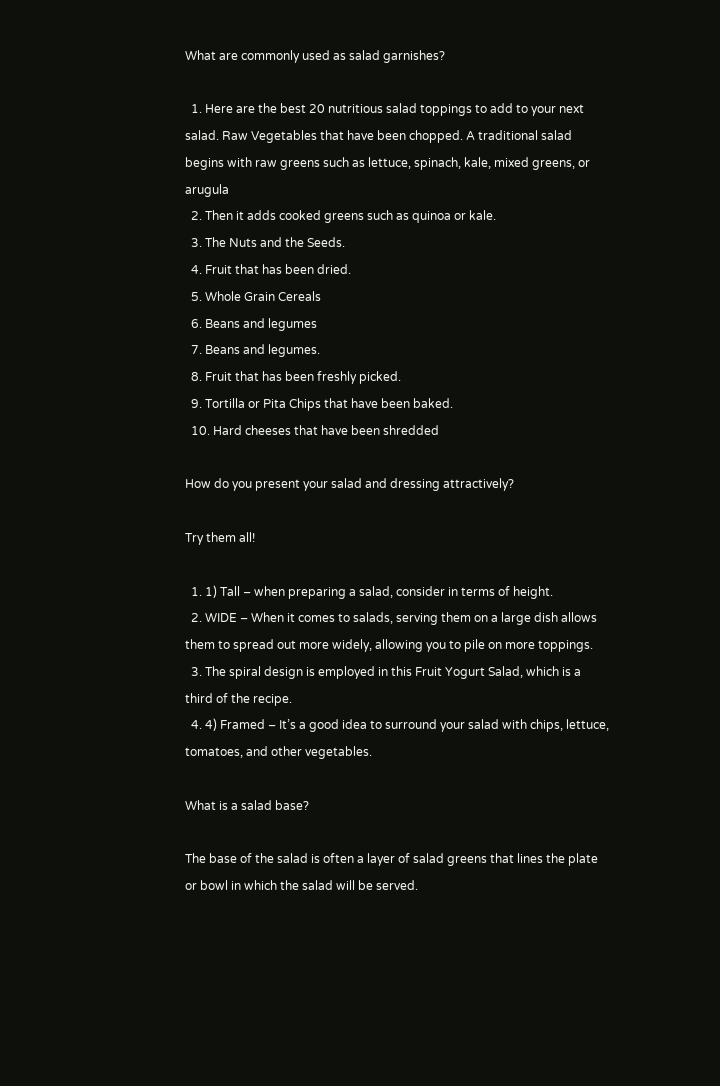What are commonly used as salad garnishes?

  1. Here are the best 20 nutritious salad toppings to add to your next salad. Raw Vegetables that have been chopped. A traditional salad begins with raw greens such as lettuce, spinach, kale, mixed greens, or arugula
  2. Then it adds cooked greens such as quinoa or kale.
  3. The Nuts and the Seeds.
  4. Fruit that has been dried.
  5. Whole Grain Cereals
  6. Beans and legumes
  7. Beans and legumes.
  8. Fruit that has been freshly picked.
  9. Tortilla or Pita Chips that have been baked.
  10. Hard cheeses that have been shredded

How do you present your salad and dressing attractively?

Try them all!

  1. 1) Tall – when preparing a salad, consider in terms of height.
  2. WIDE – When it comes to salads, serving them on a large dish allows them to spread out more widely, allowing you to pile on more toppings.
  3. The spiral design is employed in this Fruit Yogurt Salad, which is a third of the recipe.
  4. 4) Framed – It’s a good idea to surround your salad with chips, lettuce, tomatoes, and other vegetables.

What is a salad base?

The base of the salad is often a layer of salad greens that lines the plate or bowl in which the salad will be served.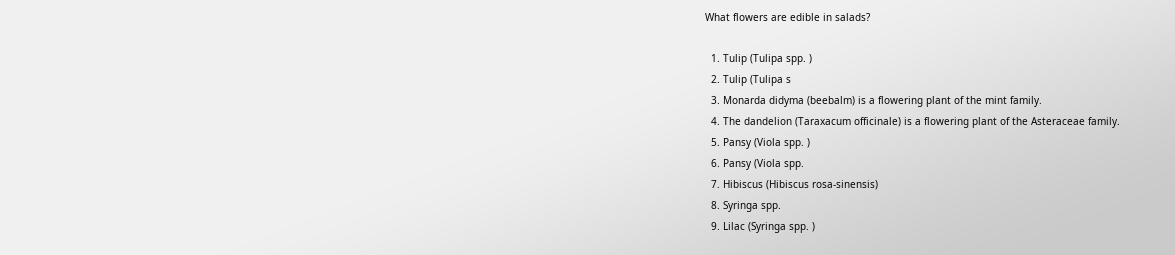What flowers are edible in salads?

  1. Tulip (Tulipa spp. )
  2. Tulip (Tulipa s
  3. Monarda didyma (beebalm) is a flowering plant of the mint family.
  4. The dandelion (Taraxacum officinale) is a flowering plant of the Asteraceae family.
  5. Pansy (Viola spp. )
  6. Pansy (Viola spp.
  7. Hibiscus (Hibiscus rosa-sinensis)
  8. Syringa spp.
  9. Lilac (Syringa spp. )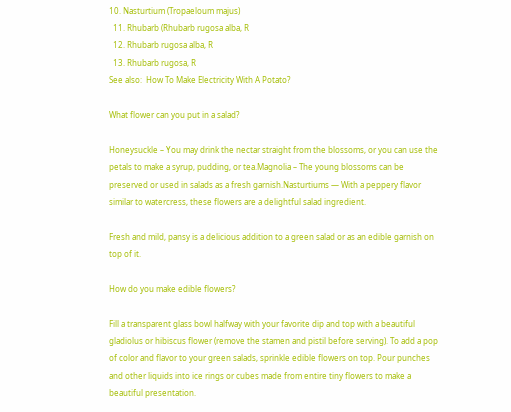10. Nasturtium (Tropaeloum majus)
  11. Rhubarb (Rhubarb rugosa alba, R
  12. Rhubarb rugosa alba, R
  13. Rhubarb rugosa, R
See also:  How To Make Electricity With A Potato?

What flower can you put in a salad?

Honeysuckle – You may drink the nectar straight from the blossoms, or you can use the petals to make a syrup, pudding, or tea.Magnolia – The young blossoms can be preserved or used in salads as a fresh garnish.Nasturtiums — With a peppery flavor similar to watercress, these flowers are a delightful salad ingredient.

Fresh and mild, pansy is a delicious addition to a green salad or as an edible garnish on top of it.

How do you make edible flowers?

Fill a transparent glass bowl halfway with your favorite dip and top with a beautiful gladiolus or hibiscus flower (remove the stamen and pistil before serving). To add a pop of color and flavor to your green salads, sprinkle edible flowers on top. Pour punches and other liquids into ice rings or cubes made from entire tiny flowers to make a beautiful presentation.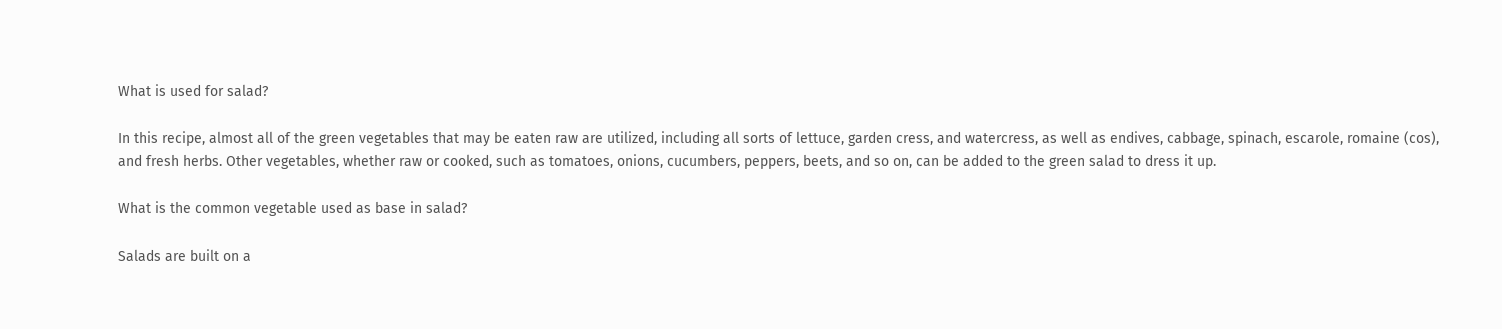What is used for salad?

In this recipe, almost all of the green vegetables that may be eaten raw are utilized, including all sorts of lettuce, garden cress, and watercress, as well as endives, cabbage, spinach, escarole, romaine (cos), and fresh herbs. Other vegetables, whether raw or cooked, such as tomatoes, onions, cucumbers, peppers, beets, and so on, can be added to the green salad to dress it up.

What is the common vegetable used as base in salad?

Salads are built on a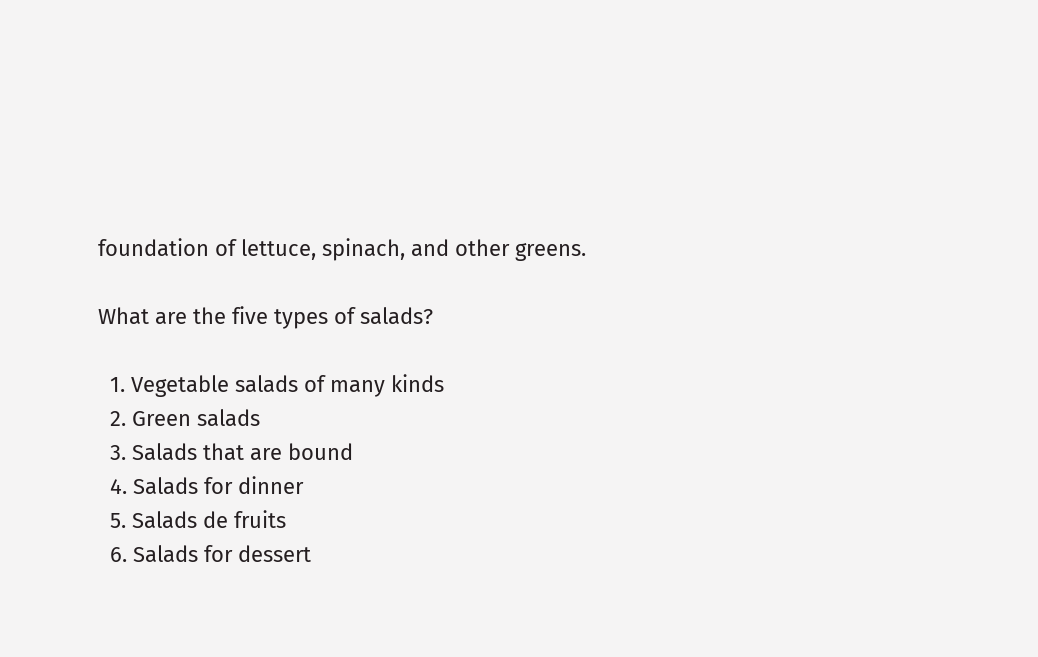foundation of lettuce, spinach, and other greens.

What are the five types of salads?

  1. Vegetable salads of many kinds
  2. Green salads
  3. Salads that are bound
  4. Salads for dinner
  5. Salads de fruits
  6. Salads for dessert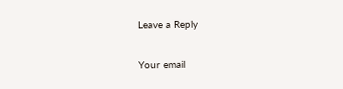Leave a Reply

Your email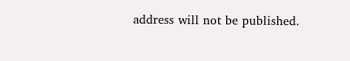address will not be published.